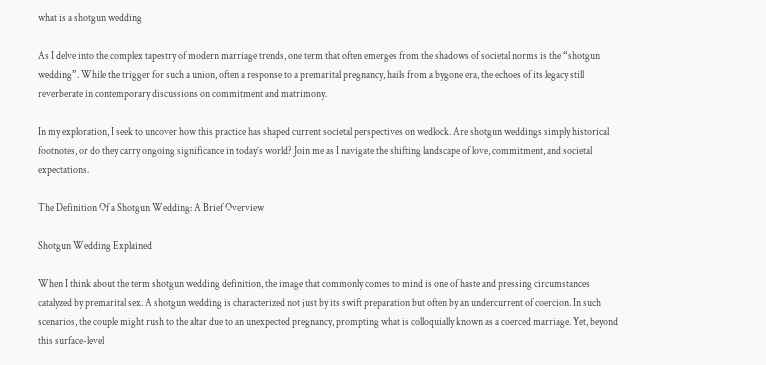what is a shotgun wedding

As I delve into the complex tapestry of modern marriage trends, one term that often emerges from the shadows of societal norms is the “shotgun wedding”. While the trigger for such a union, often a response to a premarital pregnancy, hails from a bygone era, the echoes of its legacy still reverberate in contemporary discussions on commitment and matrimony.

In my exploration, I seek to uncover how this practice has shaped current societal perspectives on wedlock. Are shotgun weddings simply historical footnotes, or do they carry ongoing significance in today’s world? Join me as I navigate the shifting landscape of love, commitment, and societal expectations.

The Definition Of a Shotgun Wedding: A Brief Overview

Shotgun Wedding Explained

When I think about the term shotgun wedding definition, the image that commonly comes to mind is one of haste and pressing circumstances catalyzed by premarital sex. A shotgun wedding is characterized not just by its swift preparation but often by an undercurrent of coercion. In such scenarios, the couple might rush to the altar due to an unexpected pregnancy, prompting what is colloquially known as a coerced marriage. Yet, beyond this surface-level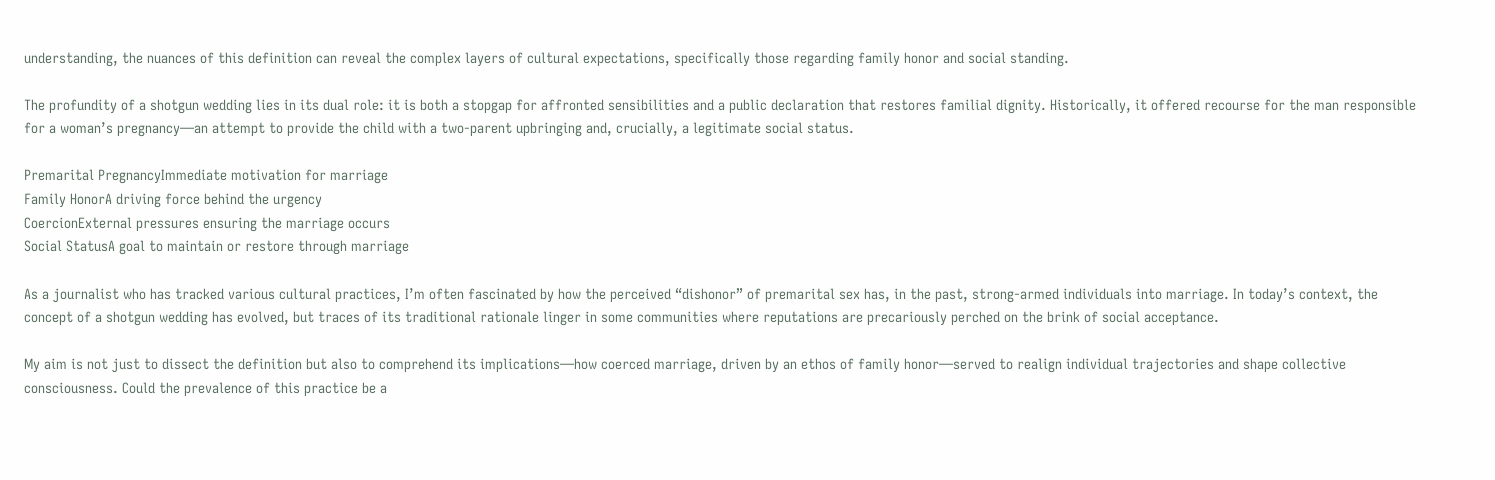understanding, the nuances of this definition can reveal the complex layers of cultural expectations, specifically those regarding family honor and social standing.

The profundity of a shotgun wedding lies in its dual role: it is both a stopgap for affronted sensibilities and a public declaration that restores familial dignity. Historically, it offered recourse for the man responsible for a woman’s pregnancy—an attempt to provide the child with a two-parent upbringing and, crucially, a legitimate social status.

Premarital PregnancyImmediate motivation for marriage
Family HonorA driving force behind the urgency
CoercionExternal pressures ensuring the marriage occurs
Social StatusA goal to maintain or restore through marriage

As a journalist who has tracked various cultural practices, I’m often fascinated by how the perceived “dishonor” of premarital sex has, in the past, strong-armed individuals into marriage. In today’s context, the concept of a shotgun wedding has evolved, but traces of its traditional rationale linger in some communities where reputations are precariously perched on the brink of social acceptance.

My aim is not just to dissect the definition but also to comprehend its implications—how coerced marriage, driven by an ethos of family honor—served to realign individual trajectories and shape collective consciousness. Could the prevalence of this practice be a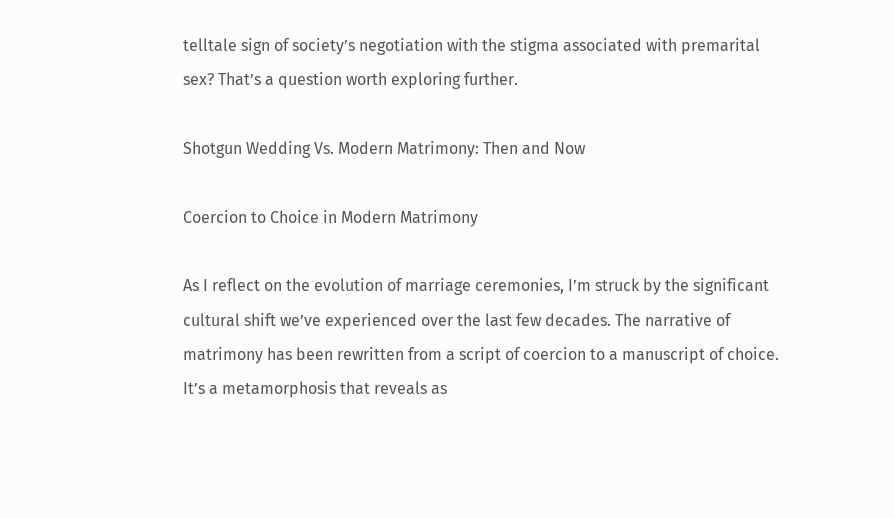telltale sign of society’s negotiation with the stigma associated with premarital sex? That’s a question worth exploring further.

Shotgun Wedding Vs. Modern Matrimony: Then and Now

Coercion to Choice in Modern Matrimony

As I reflect on the evolution of marriage ceremonies, I’m struck by the significant cultural shift we’ve experienced over the last few decades. The narrative of matrimony has been rewritten from a script of coercion to a manuscript of choice. It’s a metamorphosis that reveals as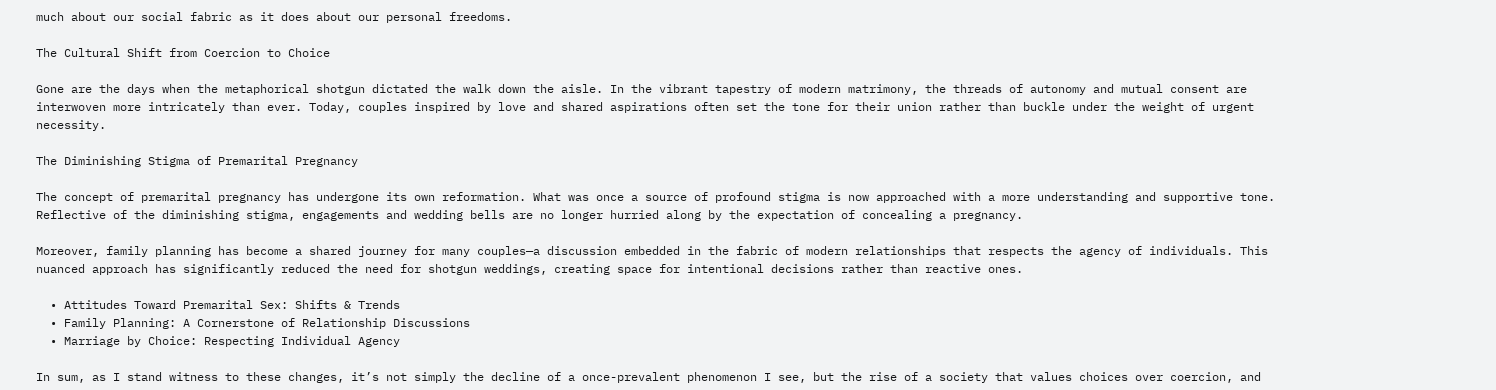much about our social fabric as it does about our personal freedoms.

The Cultural Shift from Coercion to Choice

Gone are the days when the metaphorical shotgun dictated the walk down the aisle. In the vibrant tapestry of modern matrimony, the threads of autonomy and mutual consent are interwoven more intricately than ever. Today, couples inspired by love and shared aspirations often set the tone for their union rather than buckle under the weight of urgent necessity.

The Diminishing Stigma of Premarital Pregnancy

The concept of premarital pregnancy has undergone its own reformation. What was once a source of profound stigma is now approached with a more understanding and supportive tone. Reflective of the diminishing stigma, engagements and wedding bells are no longer hurried along by the expectation of concealing a pregnancy.

Moreover, family planning has become a shared journey for many couples—a discussion embedded in the fabric of modern relationships that respects the agency of individuals. This nuanced approach has significantly reduced the need for shotgun weddings, creating space for intentional decisions rather than reactive ones.

  • Attitudes Toward Premarital Sex: Shifts & Trends
  • Family Planning: A Cornerstone of Relationship Discussions
  • Marriage by Choice: Respecting Individual Agency

In sum, as I stand witness to these changes, it’s not simply the decline of a once-prevalent phenomenon I see, but the rise of a society that values choices over coercion, and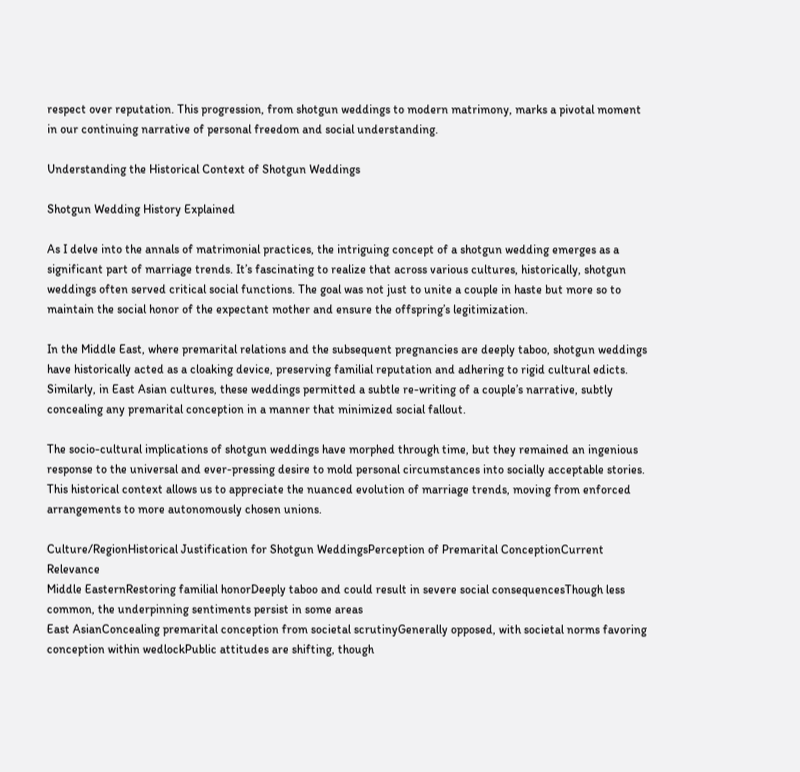respect over reputation. This progression, from shotgun weddings to modern matrimony, marks a pivotal moment in our continuing narrative of personal freedom and social understanding.

Understanding the Historical Context of Shotgun Weddings

Shotgun Wedding History Explained

As I delve into the annals of matrimonial practices, the intriguing concept of a shotgun wedding emerges as a significant part of marriage trends. It’s fascinating to realize that across various cultures, historically, shotgun weddings often served critical social functions. The goal was not just to unite a couple in haste but more so to maintain the social honor of the expectant mother and ensure the offspring’s legitimization.

In the Middle East, where premarital relations and the subsequent pregnancies are deeply taboo, shotgun weddings have historically acted as a cloaking device, preserving familial reputation and adhering to rigid cultural edicts. Similarly, in East Asian cultures, these weddings permitted a subtle re-writing of a couple’s narrative, subtly concealing any premarital conception in a manner that minimized social fallout.

The socio-cultural implications of shotgun weddings have morphed through time, but they remained an ingenious response to the universal and ever-pressing desire to mold personal circumstances into socially acceptable stories. This historical context allows us to appreciate the nuanced evolution of marriage trends, moving from enforced arrangements to more autonomously chosen unions.

Culture/RegionHistorical Justification for Shotgun WeddingsPerception of Premarital ConceptionCurrent Relevance
Middle EasternRestoring familial honorDeeply taboo and could result in severe social consequencesThough less common, the underpinning sentiments persist in some areas
East AsianConcealing premarital conception from societal scrutinyGenerally opposed, with societal norms favoring conception within wedlockPublic attitudes are shifting, though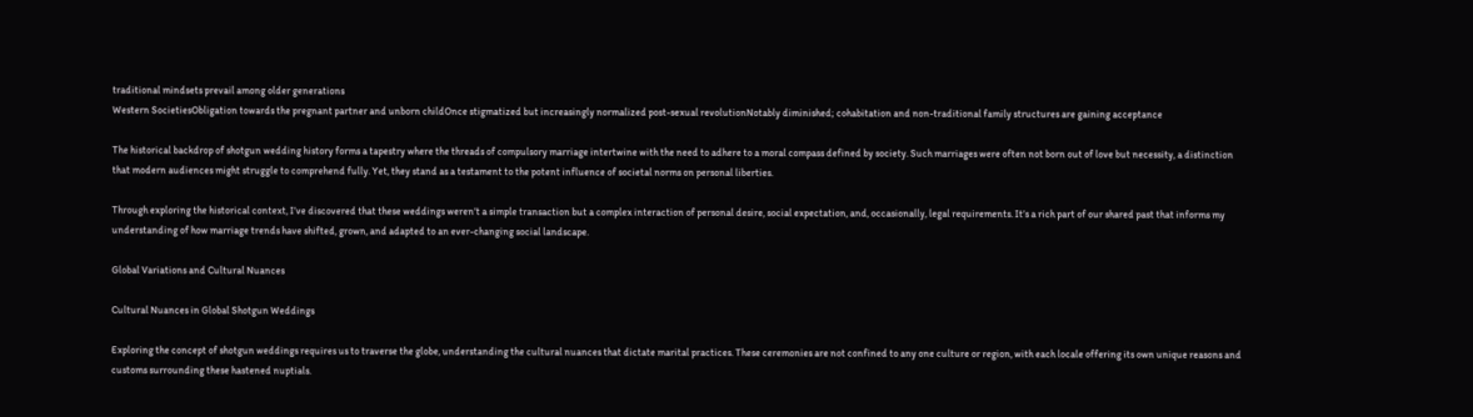traditional mindsets prevail among older generations
Western SocietiesObligation towards the pregnant partner and unborn childOnce stigmatized but increasingly normalized post-sexual revolutionNotably diminished; cohabitation and non-traditional family structures are gaining acceptance

The historical backdrop of shotgun wedding history forms a tapestry where the threads of compulsory marriage intertwine with the need to adhere to a moral compass defined by society. Such marriages were often not born out of love but necessity, a distinction that modern audiences might struggle to comprehend fully. Yet, they stand as a testament to the potent influence of societal norms on personal liberties.

Through exploring the historical context, I’ve discovered that these weddings weren’t a simple transaction but a complex interaction of personal desire, social expectation, and, occasionally, legal requirements. It’s a rich part of our shared past that informs my understanding of how marriage trends have shifted, grown, and adapted to an ever-changing social landscape.

Global Variations and Cultural Nuances

Cultural Nuances in Global Shotgun Weddings

Exploring the concept of shotgun weddings requires us to traverse the globe, understanding the cultural nuances that dictate marital practices. These ceremonies are not confined to any one culture or region, with each locale offering its own unique reasons and customs surrounding these hastened nuptials.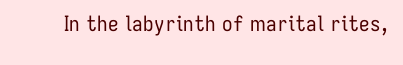In the labyrinth of marital rites,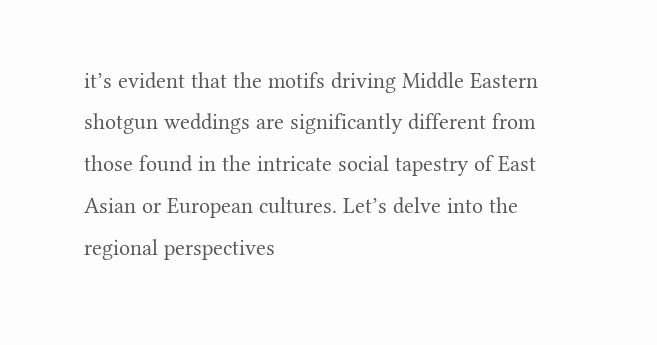it’s evident that the motifs driving Middle Eastern shotgun weddings are significantly different from those found in the intricate social tapestry of East Asian or European cultures. Let’s delve into the regional perspectives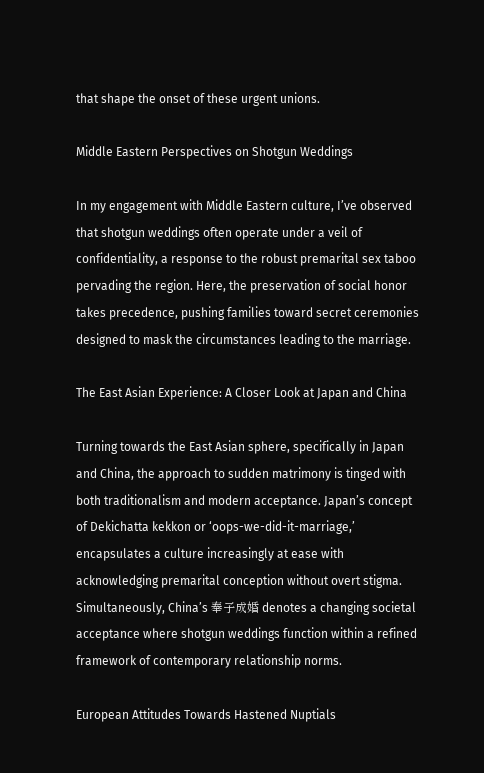that shape the onset of these urgent unions.

Middle Eastern Perspectives on Shotgun Weddings

In my engagement with Middle Eastern culture, I’ve observed that shotgun weddings often operate under a veil of confidentiality, a response to the robust premarital sex taboo pervading the region. Here, the preservation of social honor takes precedence, pushing families toward secret ceremonies designed to mask the circumstances leading to the marriage.

The East Asian Experience: A Closer Look at Japan and China

Turning towards the East Asian sphere, specifically in Japan and China, the approach to sudden matrimony is tinged with both traditionalism and modern acceptance. Japan’s concept of Dekichatta kekkon or ‘oops-we-did-it-marriage,’ encapsulates a culture increasingly at ease with acknowledging premarital conception without overt stigma. Simultaneously, China’s 奉子成婚 denotes a changing societal acceptance where shotgun weddings function within a refined framework of contemporary relationship norms.

European Attitudes Towards Hastened Nuptials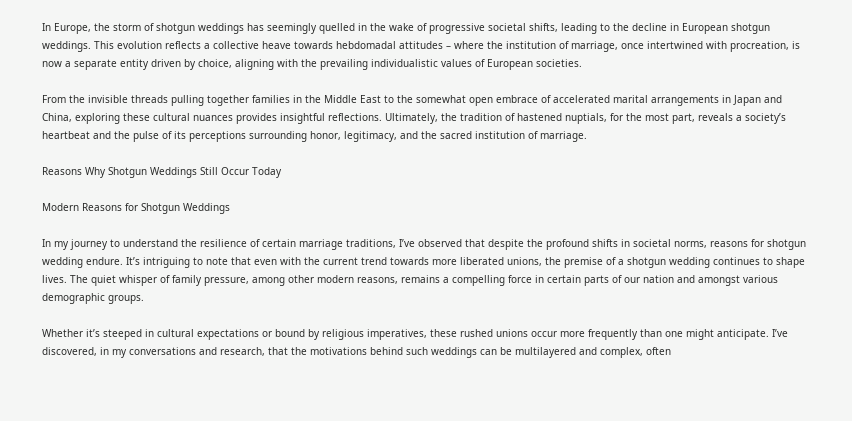In Europe, the storm of shotgun weddings has seemingly quelled in the wake of progressive societal shifts, leading to the decline in European shotgun weddings. This evolution reflects a collective heave towards hebdomadal attitudes – where the institution of marriage, once intertwined with procreation, is now a separate entity driven by choice, aligning with the prevailing individualistic values of European societies.

From the invisible threads pulling together families in the Middle East to the somewhat open embrace of accelerated marital arrangements in Japan and China, exploring these cultural nuances provides insightful reflections. Ultimately, the tradition of hastened nuptials, for the most part, reveals a society’s heartbeat and the pulse of its perceptions surrounding honor, legitimacy, and the sacred institution of marriage.

Reasons Why Shotgun Weddings Still Occur Today

Modern Reasons for Shotgun Weddings

In my journey to understand the resilience of certain marriage traditions, I’ve observed that despite the profound shifts in societal norms, reasons for shotgun wedding endure. It’s intriguing to note that even with the current trend towards more liberated unions, the premise of a shotgun wedding continues to shape lives. The quiet whisper of family pressure, among other modern reasons, remains a compelling force in certain parts of our nation and amongst various demographic groups.

Whether it’s steeped in cultural expectations or bound by religious imperatives, these rushed unions occur more frequently than one might anticipate. I’ve discovered, in my conversations and research, that the motivations behind such weddings can be multilayered and complex, often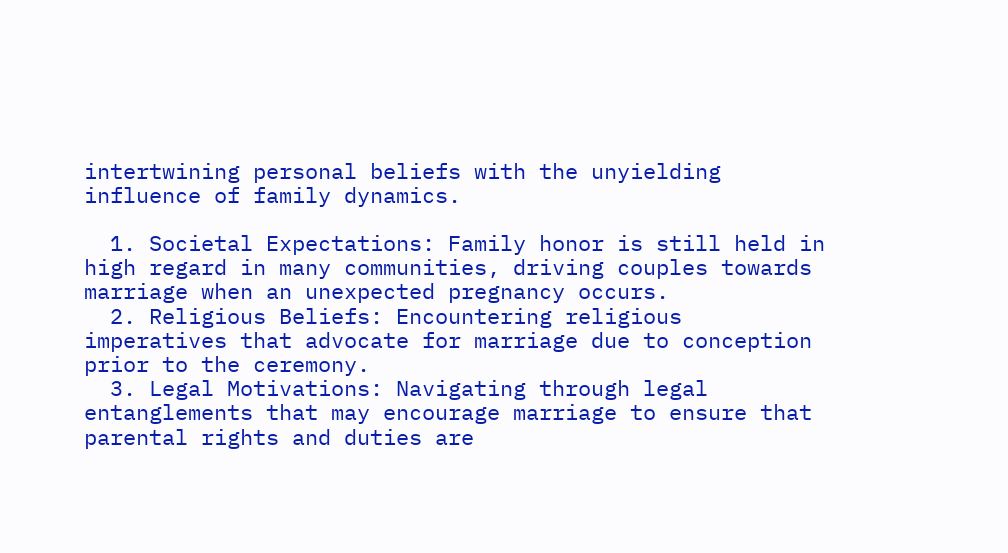intertwining personal beliefs with the unyielding influence of family dynamics.

  1. Societal Expectations: Family honor is still held in high regard in many communities, driving couples towards marriage when an unexpected pregnancy occurs.
  2. Religious Beliefs: Encountering religious imperatives that advocate for marriage due to conception prior to the ceremony.
  3. Legal Motivations: Navigating through legal entanglements that may encourage marriage to ensure that parental rights and duties are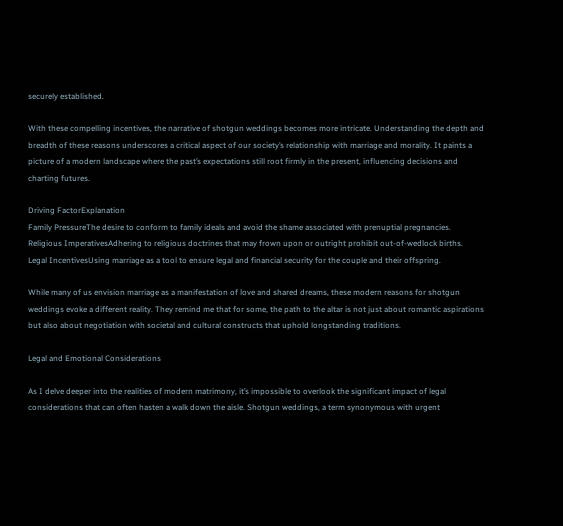securely established.

With these compelling incentives, the narrative of shotgun weddings becomes more intricate. Understanding the depth and breadth of these reasons underscores a critical aspect of our society’s relationship with marriage and morality. It paints a picture of a modern landscape where the past’s expectations still root firmly in the present, influencing decisions and charting futures.

Driving FactorExplanation
Family PressureThe desire to conform to family ideals and avoid the shame associated with prenuptial pregnancies.
Religious ImperativesAdhering to religious doctrines that may frown upon or outright prohibit out-of-wedlock births.
Legal IncentivesUsing marriage as a tool to ensure legal and financial security for the couple and their offspring.

While many of us envision marriage as a manifestation of love and shared dreams, these modern reasons for shotgun weddings evoke a different reality. They remind me that for some, the path to the altar is not just about romantic aspirations but also about negotiation with societal and cultural constructs that uphold longstanding traditions.

Legal and Emotional Considerations

As I delve deeper into the realities of modern matrimony, it’s impossible to overlook the significant impact of legal considerations that can often hasten a walk down the aisle. Shotgun weddings, a term synonymous with urgent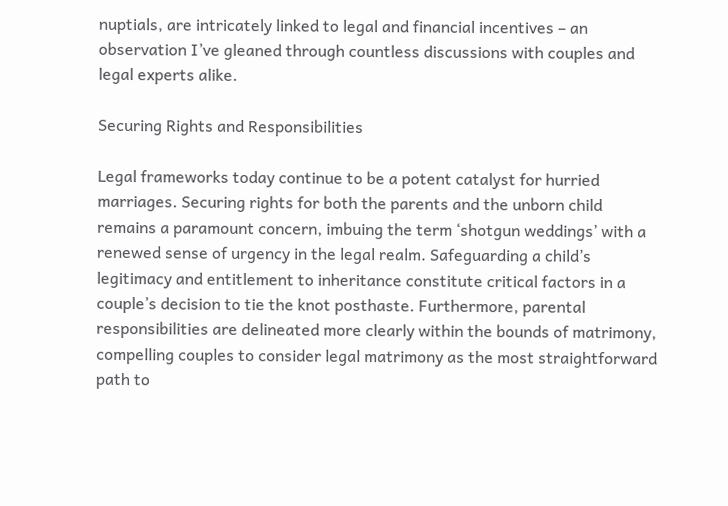nuptials, are intricately linked to legal and financial incentives – an observation I’ve gleaned through countless discussions with couples and legal experts alike.

Securing Rights and Responsibilities

Legal frameworks today continue to be a potent catalyst for hurried marriages. Securing rights for both the parents and the unborn child remains a paramount concern, imbuing the term ‘shotgun weddings’ with a renewed sense of urgency in the legal realm. Safeguarding a child’s legitimacy and entitlement to inheritance constitute critical factors in a couple’s decision to tie the knot posthaste. Furthermore, parental responsibilities are delineated more clearly within the bounds of matrimony, compelling couples to consider legal matrimony as the most straightforward path to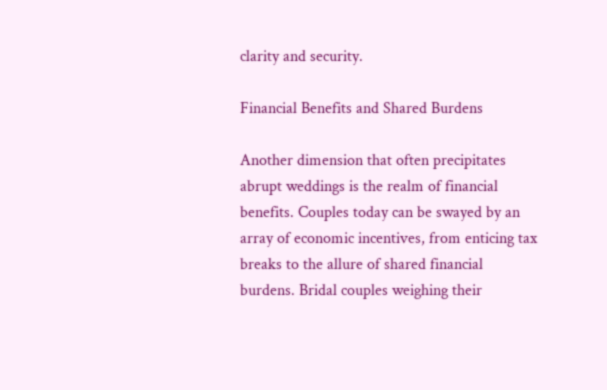clarity and security.

Financial Benefits and Shared Burdens

Another dimension that often precipitates abrupt weddings is the realm of financial benefits. Couples today can be swayed by an array of economic incentives, from enticing tax breaks to the allure of shared financial burdens. Bridal couples weighing their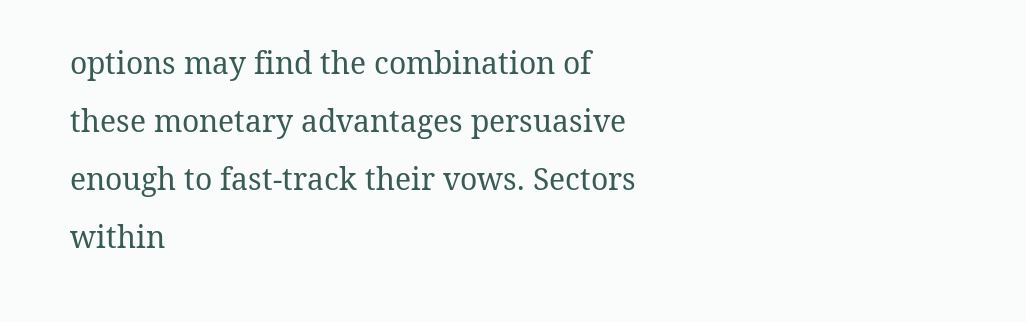options may find the combination of these monetary advantages persuasive enough to fast-track their vows. Sectors within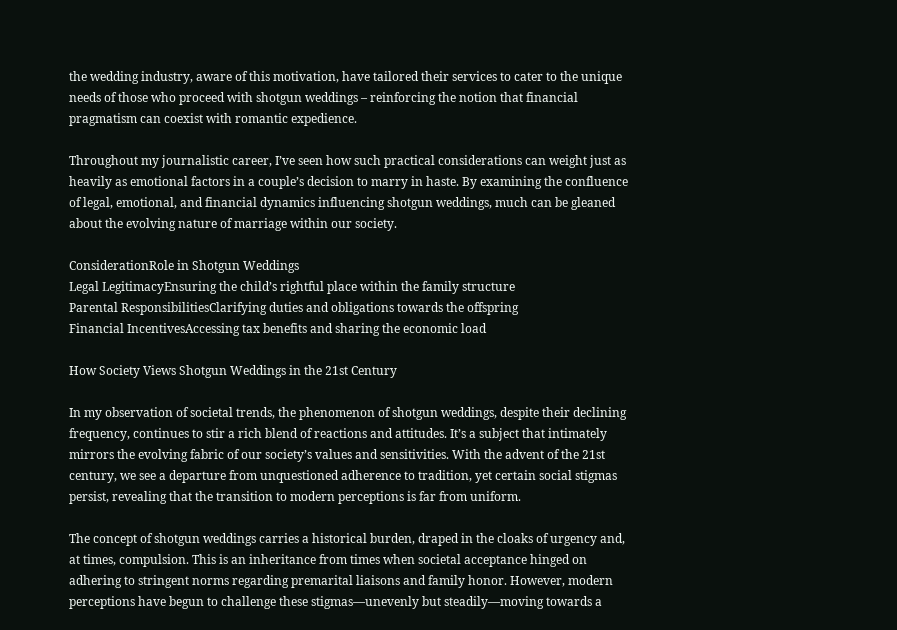the wedding industry, aware of this motivation, have tailored their services to cater to the unique needs of those who proceed with shotgun weddings – reinforcing the notion that financial pragmatism can coexist with romantic expedience.

Throughout my journalistic career, I’ve seen how such practical considerations can weight just as heavily as emotional factors in a couple’s decision to marry in haste. By examining the confluence of legal, emotional, and financial dynamics influencing shotgun weddings, much can be gleaned about the evolving nature of marriage within our society.

ConsiderationRole in Shotgun Weddings
Legal LegitimacyEnsuring the child’s rightful place within the family structure
Parental ResponsibilitiesClarifying duties and obligations towards the offspring
Financial IncentivesAccessing tax benefits and sharing the economic load

How Society Views Shotgun Weddings in the 21st Century

In my observation of societal trends, the phenomenon of shotgun weddings, despite their declining frequency, continues to stir a rich blend of reactions and attitudes. It’s a subject that intimately mirrors the evolving fabric of our society’s values and sensitivities. With the advent of the 21st century, we see a departure from unquestioned adherence to tradition, yet certain social stigmas persist, revealing that the transition to modern perceptions is far from uniform.

The concept of shotgun weddings carries a historical burden, draped in the cloaks of urgency and, at times, compulsion. This is an inheritance from times when societal acceptance hinged on adhering to stringent norms regarding premarital liaisons and family honor. However, modern perceptions have begun to challenge these stigmas—unevenly but steadily—moving towards a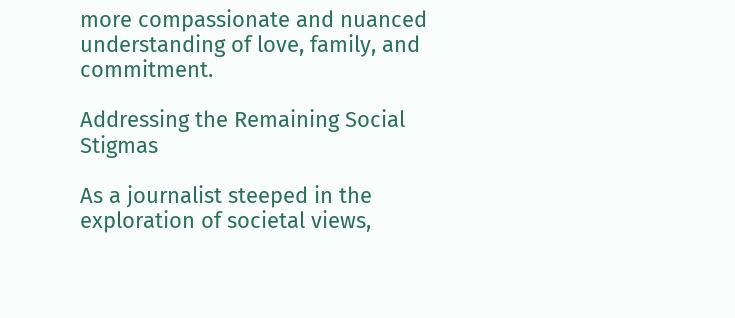more compassionate and nuanced understanding of love, family, and commitment.

Addressing the Remaining Social Stigmas

As a journalist steeped in the exploration of societal views,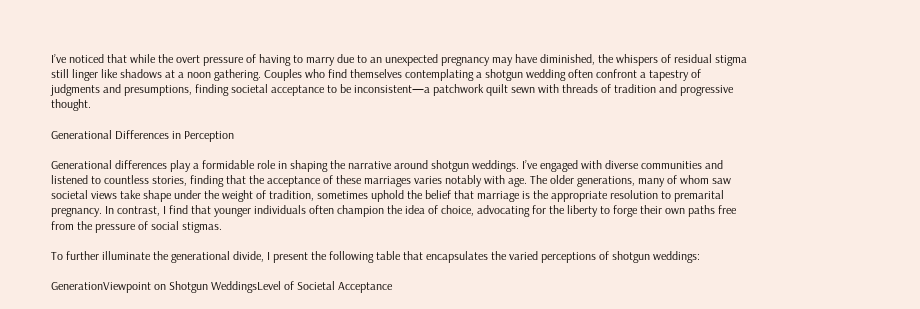I’ve noticed that while the overt pressure of having to marry due to an unexpected pregnancy may have diminished, the whispers of residual stigma still linger like shadows at a noon gathering. Couples who find themselves contemplating a shotgun wedding often confront a tapestry of judgments and presumptions, finding societal acceptance to be inconsistent—a patchwork quilt sewn with threads of tradition and progressive thought.

Generational Differences in Perception

Generational differences play a formidable role in shaping the narrative around shotgun weddings. I’ve engaged with diverse communities and listened to countless stories, finding that the acceptance of these marriages varies notably with age. The older generations, many of whom saw societal views take shape under the weight of tradition, sometimes uphold the belief that marriage is the appropriate resolution to premarital pregnancy. In contrast, I find that younger individuals often champion the idea of choice, advocating for the liberty to forge their own paths free from the pressure of social stigmas.

To further illuminate the generational divide, I present the following table that encapsulates the varied perceptions of shotgun weddings:

GenerationViewpoint on Shotgun WeddingsLevel of Societal Acceptance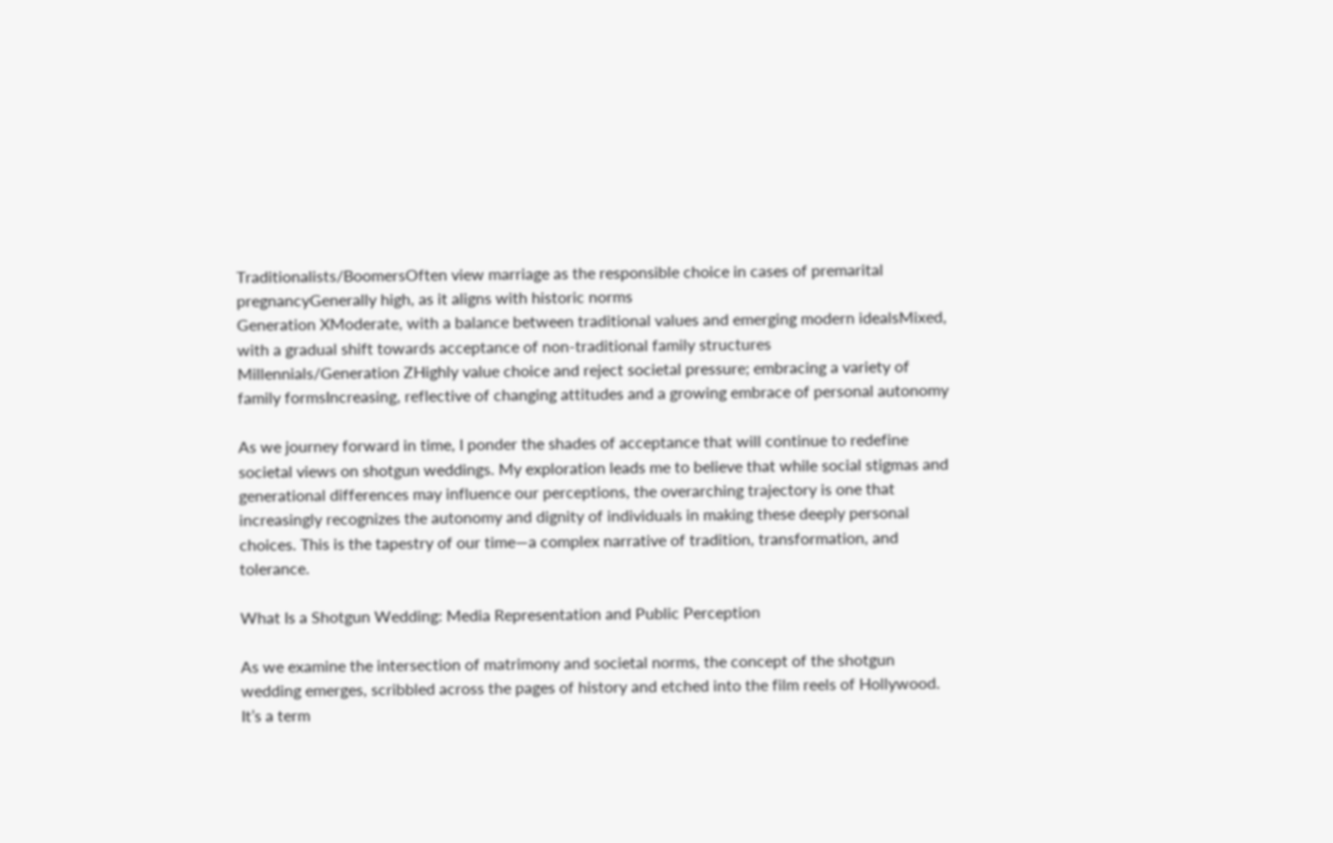Traditionalists/BoomersOften view marriage as the responsible choice in cases of premarital pregnancyGenerally high, as it aligns with historic norms
Generation XModerate, with a balance between traditional values and emerging modern idealsMixed, with a gradual shift towards acceptance of non-traditional family structures
Millennials/Generation ZHighly value choice and reject societal pressure; embracing a variety of family formsIncreasing, reflective of changing attitudes and a growing embrace of personal autonomy

As we journey forward in time, I ponder the shades of acceptance that will continue to redefine societal views on shotgun weddings. My exploration leads me to believe that while social stigmas and generational differences may influence our perceptions, the overarching trajectory is one that increasingly recognizes the autonomy and dignity of individuals in making these deeply personal choices. This is the tapestry of our time—a complex narrative of tradition, transformation, and tolerance.

What Is a Shotgun Wedding: Media Representation and Public Perception

As we examine the intersection of matrimony and societal norms, the concept of the shotgun wedding emerges, scribbled across the pages of history and etched into the film reels of Hollywood. It’s a term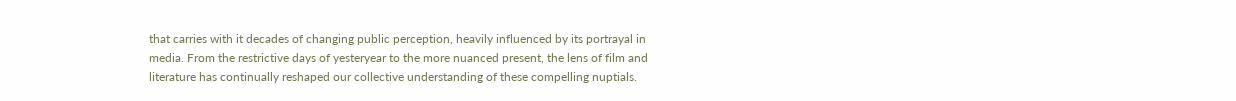that carries with it decades of changing public perception, heavily influenced by its portrayal in media. From the restrictive days of yesteryear to the more nuanced present, the lens of film and literature has continually reshaped our collective understanding of these compelling nuptials.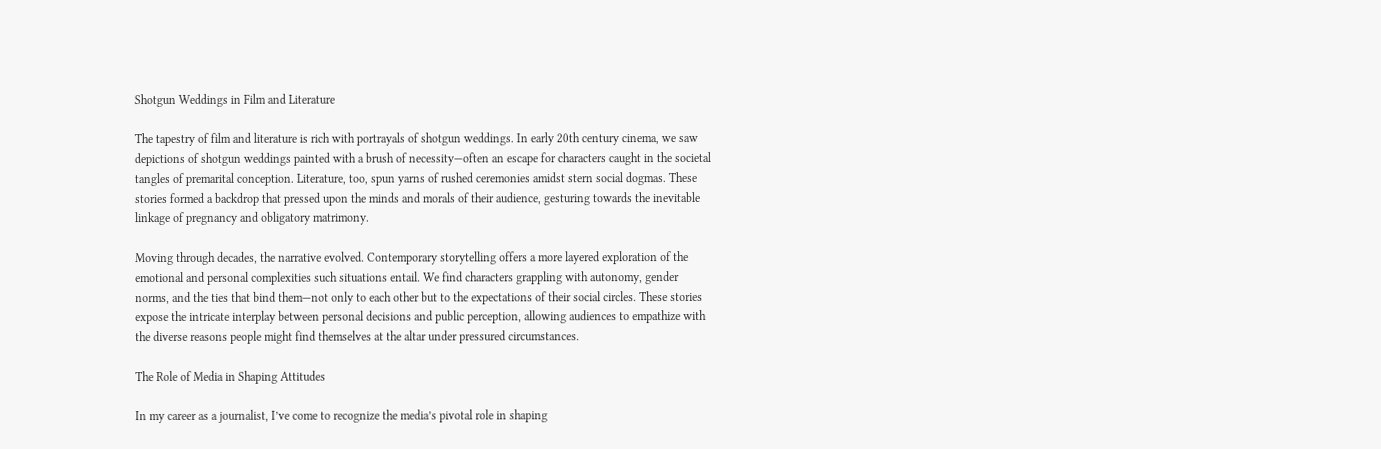Shotgun Weddings in Film and Literature

The tapestry of film and literature is rich with portrayals of shotgun weddings. In early 20th century cinema, we saw depictions of shotgun weddings painted with a brush of necessity—often an escape for characters caught in the societal tangles of premarital conception. Literature, too, spun yarns of rushed ceremonies amidst stern social dogmas. These stories formed a backdrop that pressed upon the minds and morals of their audience, gesturing towards the inevitable linkage of pregnancy and obligatory matrimony.

Moving through decades, the narrative evolved. Contemporary storytelling offers a more layered exploration of the emotional and personal complexities such situations entail. We find characters grappling with autonomy, gender norms, and the ties that bind them—not only to each other but to the expectations of their social circles. These stories expose the intricate interplay between personal decisions and public perception, allowing audiences to empathize with the diverse reasons people might find themselves at the altar under pressured circumstances.

The Role of Media in Shaping Attitudes

In my career as a journalist, I’ve come to recognize the media’s pivotal role in shaping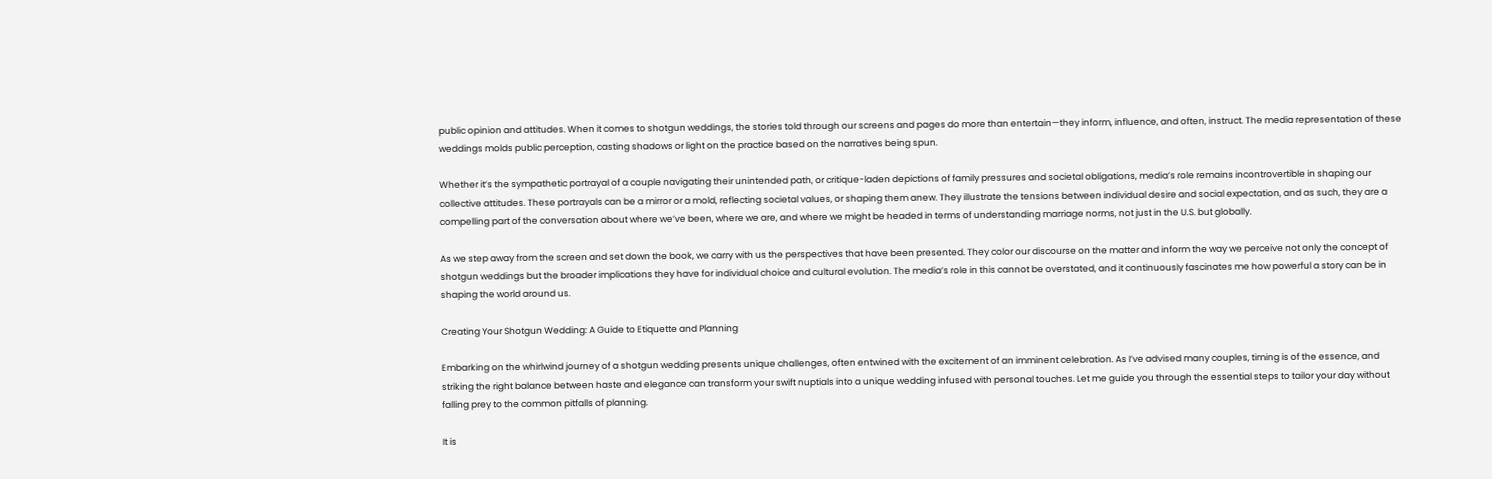public opinion and attitudes. When it comes to shotgun weddings, the stories told through our screens and pages do more than entertain—they inform, influence, and often, instruct. The media representation of these weddings molds public perception, casting shadows or light on the practice based on the narratives being spun.

Whether it’s the sympathetic portrayal of a couple navigating their unintended path, or critique-laden depictions of family pressures and societal obligations, media’s role remains incontrovertible in shaping our collective attitudes. These portrayals can be a mirror or a mold, reflecting societal values, or shaping them anew. They illustrate the tensions between individual desire and social expectation, and as such, they are a compelling part of the conversation about where we’ve been, where we are, and where we might be headed in terms of understanding marriage norms, not just in the U.S. but globally.

As we step away from the screen and set down the book, we carry with us the perspectives that have been presented. They color our discourse on the matter and inform the way we perceive not only the concept of shotgun weddings but the broader implications they have for individual choice and cultural evolution. The media’s role in this cannot be overstated, and it continuously fascinates me how powerful a story can be in shaping the world around us.

Creating Your Shotgun Wedding: A Guide to Etiquette and Planning

Embarking on the whirlwind journey of a shotgun wedding presents unique challenges, often entwined with the excitement of an imminent celebration. As I’ve advised many couples, timing is of the essence, and striking the right balance between haste and elegance can transform your swift nuptials into a unique wedding infused with personal touches. Let me guide you through the essential steps to tailor your day without falling prey to the common pitfalls of planning.

It is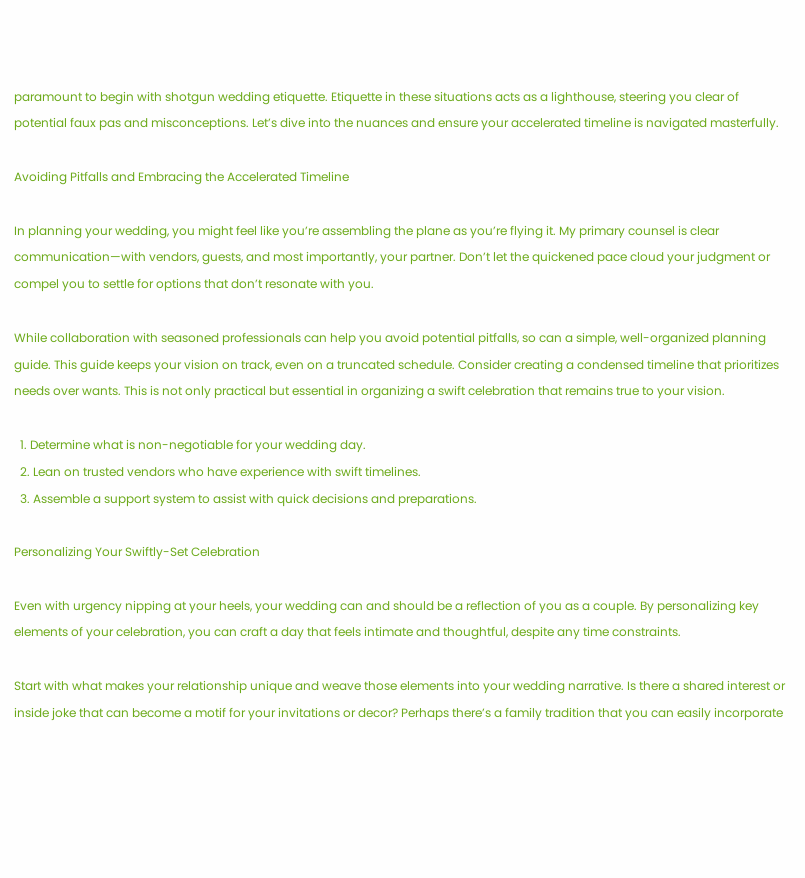paramount to begin with shotgun wedding etiquette. Etiquette in these situations acts as a lighthouse, steering you clear of potential faux pas and misconceptions. Let’s dive into the nuances and ensure your accelerated timeline is navigated masterfully.

Avoiding Pitfalls and Embracing the Accelerated Timeline

In planning your wedding, you might feel like you’re assembling the plane as you’re flying it. My primary counsel is clear communication—with vendors, guests, and most importantly, your partner. Don’t let the quickened pace cloud your judgment or compel you to settle for options that don’t resonate with you.

While collaboration with seasoned professionals can help you avoid potential pitfalls, so can a simple, well-organized planning guide. This guide keeps your vision on track, even on a truncated schedule. Consider creating a condensed timeline that prioritizes needs over wants. This is not only practical but essential in organizing a swift celebration that remains true to your vision.

  1. Determine what is non-negotiable for your wedding day.
  2. Lean on trusted vendors who have experience with swift timelines.
  3. Assemble a support system to assist with quick decisions and preparations.

Personalizing Your Swiftly-Set Celebration

Even with urgency nipping at your heels, your wedding can and should be a reflection of you as a couple. By personalizing key elements of your celebration, you can craft a day that feels intimate and thoughtful, despite any time constraints.

Start with what makes your relationship unique and weave those elements into your wedding narrative. Is there a shared interest or inside joke that can become a motif for your invitations or decor? Perhaps there’s a family tradition that you can easily incorporate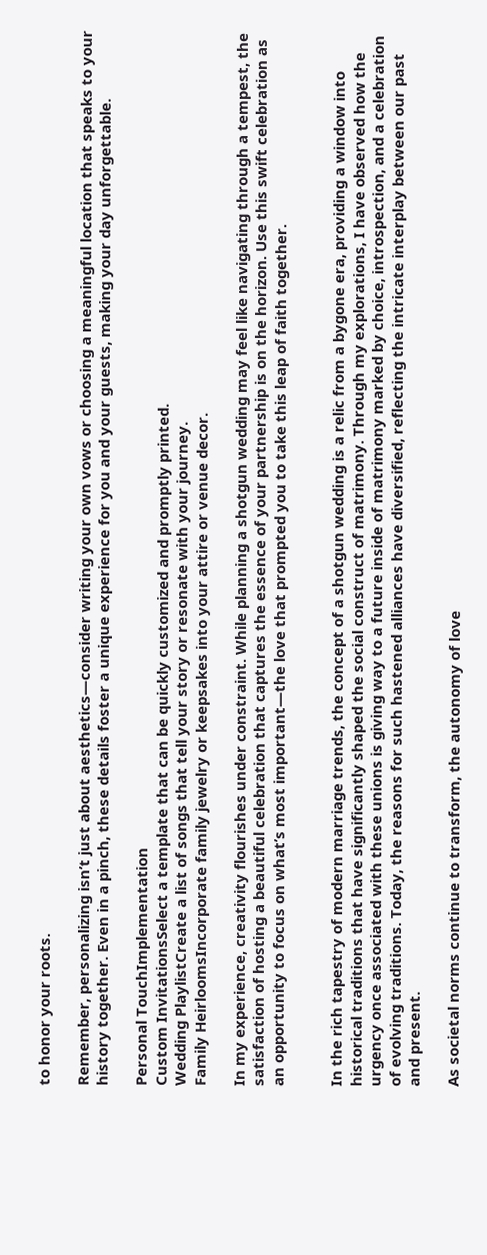to honor your roots.

Remember, personalizing isn’t just about aesthetics—consider writing your own vows or choosing a meaningful location that speaks to your history together. Even in a pinch, these details foster a unique experience for you and your guests, making your day unforgettable.

Personal TouchImplementation
Custom InvitationsSelect a template that can be quickly customized and promptly printed.
Wedding PlaylistCreate a list of songs that tell your story or resonate with your journey.
Family HeirloomsIncorporate family jewelry or keepsakes into your attire or venue decor.

In my experience, creativity flourishes under constraint. While planning a shotgun wedding may feel like navigating through a tempest, the satisfaction of hosting a beautiful celebration that captures the essence of your partnership is on the horizon. Use this swift celebration as an opportunity to focus on what’s most important—the love that prompted you to take this leap of faith together.


In the rich tapestry of modern marriage trends, the concept of a shotgun wedding is a relic from a bygone era, providing a window into historical traditions that have significantly shaped the social construct of matrimony. Through my explorations, I have observed how the urgency once associated with these unions is giving way to a future inside of matrimony marked by choice, introspection, and a celebration of evolving traditions. Today, the reasons for such hastened alliances have diversified, reflecting the intricate interplay between our past and present.

As societal norms continue to transform, the autonomy of love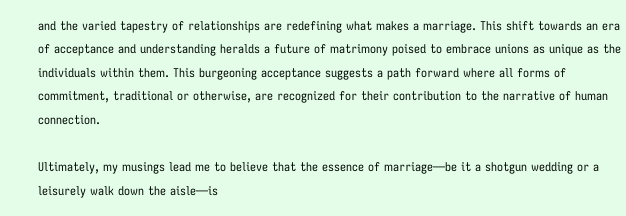and the varied tapestry of relationships are redefining what makes a marriage. This shift towards an era of acceptance and understanding heralds a future of matrimony poised to embrace unions as unique as the individuals within them. This burgeoning acceptance suggests a path forward where all forms of commitment, traditional or otherwise, are recognized for their contribution to the narrative of human connection.

Ultimately, my musings lead me to believe that the essence of marriage—be it a shotgun wedding or a leisurely walk down the aisle—is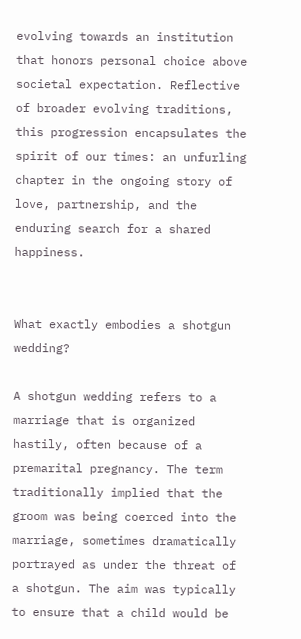evolving towards an institution that honors personal choice above societal expectation. Reflective of broader evolving traditions, this progression encapsulates the spirit of our times: an unfurling chapter in the ongoing story of love, partnership, and the enduring search for a shared happiness.


What exactly embodies a shotgun wedding?

A shotgun wedding refers to a marriage that is organized hastily, often because of a premarital pregnancy. The term traditionally implied that the groom was being coerced into the marriage, sometimes dramatically portrayed as under the threat of a shotgun. The aim was typically to ensure that a child would be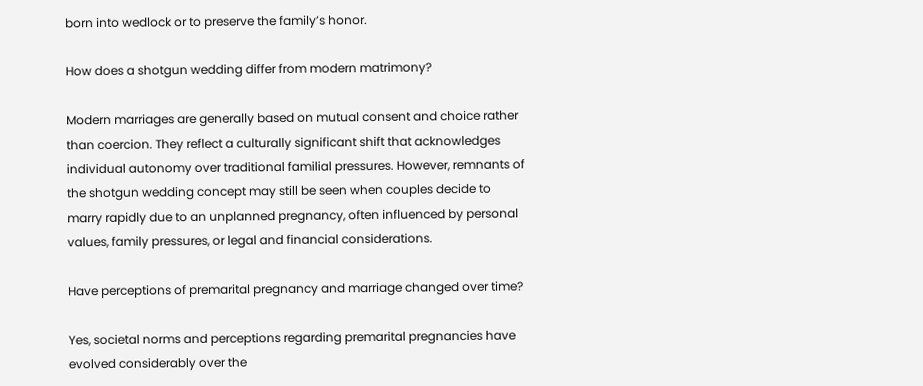born into wedlock or to preserve the family’s honor.

How does a shotgun wedding differ from modern matrimony?

Modern marriages are generally based on mutual consent and choice rather than coercion. They reflect a culturally significant shift that acknowledges individual autonomy over traditional familial pressures. However, remnants of the shotgun wedding concept may still be seen when couples decide to marry rapidly due to an unplanned pregnancy, often influenced by personal values, family pressures, or legal and financial considerations.

Have perceptions of premarital pregnancy and marriage changed over time?

Yes, societal norms and perceptions regarding premarital pregnancies have evolved considerably over the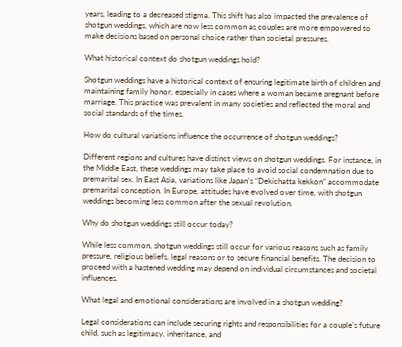years, leading to a decreased stigma. This shift has also impacted the prevalence of shotgun weddings, which are now less common as couples are more empowered to make decisions based on personal choice rather than societal pressures.

What historical context do shotgun weddings hold?

Shotgun weddings have a historical context of ensuring legitimate birth of children and maintaining family honor, especially in cases where a woman became pregnant before marriage. This practice was prevalent in many societies and reflected the moral and social standards of the times.

How do cultural variations influence the occurrence of shotgun weddings?

Different regions and cultures have distinct views on shotgun weddings. For instance, in the Middle East, these weddings may take place to avoid social condemnation due to premarital sex. In East Asia, variations like Japan’s “Dekichatta kekkon” accommodate premarital conception. In Europe, attitudes have evolved over time, with shotgun weddings becoming less common after the sexual revolution.

Why do shotgun weddings still occur today?

While less common, shotgun weddings still occur for various reasons such as family pressure, religious beliefs, legal reasons or to secure financial benefits. The decision to proceed with a hastened wedding may depend on individual circumstances and societal influences.

What legal and emotional considerations are involved in a shotgun wedding?

Legal considerations can include securing rights and responsibilities for a couple’s future child, such as legitimacy, inheritance, and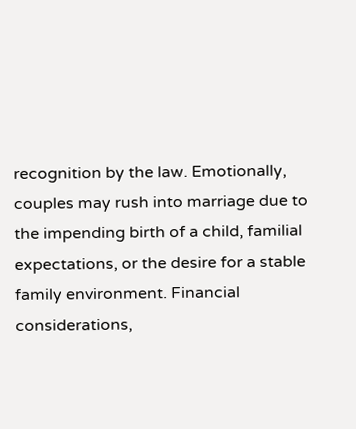recognition by the law. Emotionally, couples may rush into marriage due to the impending birth of a child, familial expectations, or the desire for a stable family environment. Financial considerations,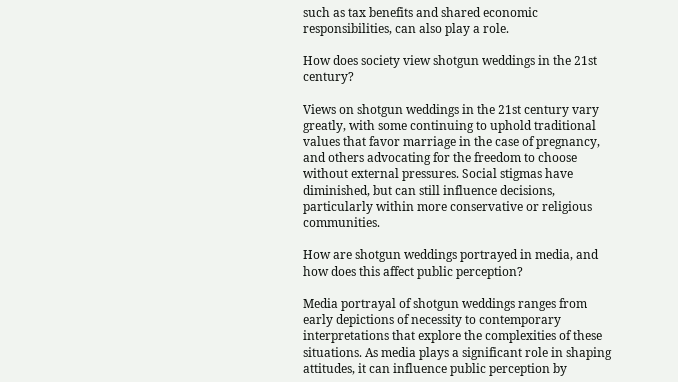such as tax benefits and shared economic responsibilities, can also play a role.

How does society view shotgun weddings in the 21st century?

Views on shotgun weddings in the 21st century vary greatly, with some continuing to uphold traditional values that favor marriage in the case of pregnancy, and others advocating for the freedom to choose without external pressures. Social stigmas have diminished, but can still influence decisions, particularly within more conservative or religious communities.

How are shotgun weddings portrayed in media, and how does this affect public perception?

Media portrayal of shotgun weddings ranges from early depictions of necessity to contemporary interpretations that explore the complexities of these situations. As media plays a significant role in shaping attitudes, it can influence public perception by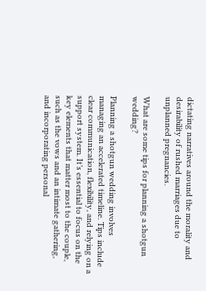dictating narratives around the morality and desirability of rushed marriages due to unplanned pregnancies.

What are some tips for planning a shotgun wedding?

Planning a shotgun wedding involves managing an accelerated timeline. Tips include clear communication, flexibility, and relying on a support system. It’s essential to focus on the key elements that matter most to the couple, such as the vows and an intimate gathering, and incorporating personal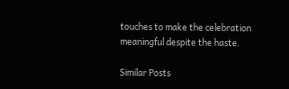touches to make the celebration meaningful despite the haste.

Similar Posts